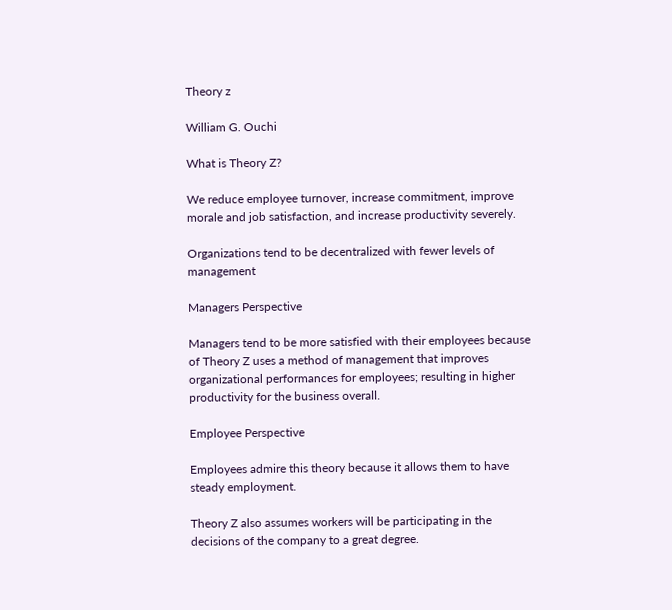Theory z

William G. Ouchi

What is Theory Z?

We reduce employee turnover, increase commitment, improve morale and job satisfaction, and increase productivity severely.

Organizations tend to be decentralized with fewer levels of management

Managers Perspective

Managers tend to be more satisfied with their employees because of Theory Z uses a method of management that improves organizational performances for employees; resulting in higher productivity for the business overall.

Employee Perspective

Employees admire this theory because it allows them to have steady employment.

Theory Z also assumes workers will be participating in the decisions of the company to a great degree.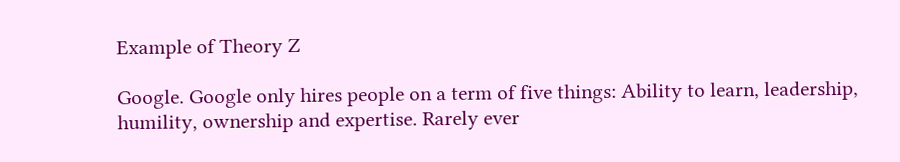Example of Theory Z

Google. Google only hires people on a term of five things: Ability to learn, leadership, humility, ownership and expertise. Rarely ever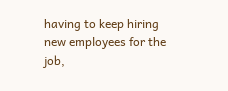having to keep hiring new employees for the job,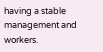having a stable management and workers.